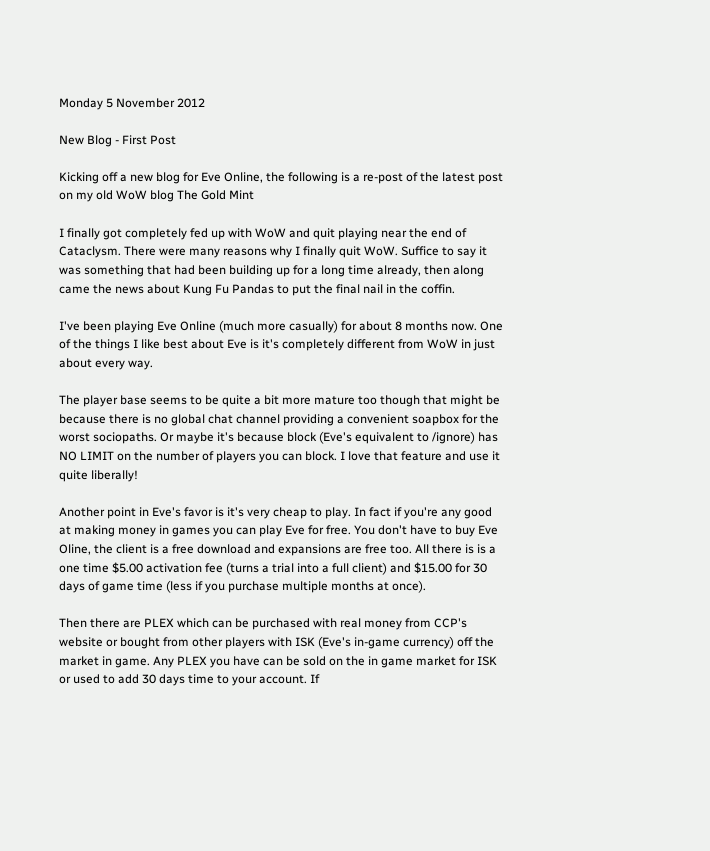Monday 5 November 2012

New Blog - First Post

Kicking off a new blog for Eve Online, the following is a re-post of the latest post on my old WoW blog The Gold Mint

I finally got completely fed up with WoW and quit playing near the end of Cataclysm. There were many reasons why I finally quit WoW. Suffice to say it was something that had been building up for a long time already, then along came the news about Kung Fu Pandas to put the final nail in the coffin.

I've been playing Eve Online (much more casually) for about 8 months now. One of the things I like best about Eve is it's completely different from WoW in just about every way.

The player base seems to be quite a bit more mature too though that might be because there is no global chat channel providing a convenient soapbox for the worst sociopaths. Or maybe it's because block (Eve's equivalent to /ignore) has NO LIMIT on the number of players you can block. I love that feature and use it quite liberally!

Another point in Eve's favor is it's very cheap to play. In fact if you're any good at making money in games you can play Eve for free. You don't have to buy Eve Oline, the client is a free download and expansions are free too. All there is is a one time $5.00 activation fee (turns a trial into a full client) and $15.00 for 30 days of game time (less if you purchase multiple months at once).

Then there are PLEX which can be purchased with real money from CCP's website or bought from other players with ISK (Eve's in-game currency) off the market in game. Any PLEX you have can be sold on the in game market for ISK or used to add 30 days time to your account. If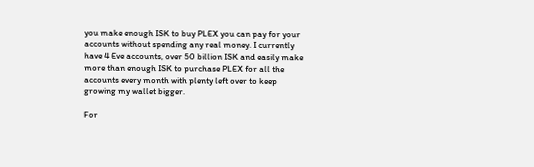you make enough ISK to buy PLEX you can pay for your accounts without spending any real money. I currently have 4 Eve accounts, over 50 billion ISK and easily make more than enough ISK to purchase PLEX for all the accounts every month with plenty left over to keep growing my wallet bigger.

For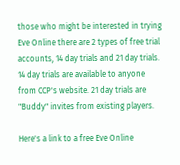those who might be interested in trying Eve Online there are 2 types of free trial accounts, 14 day trials and 21 day trials. 14 day trials are available to anyone from CCP's website. 21 day trials are "Buddy" invites from existing players.

Here's a link to a free Eve Online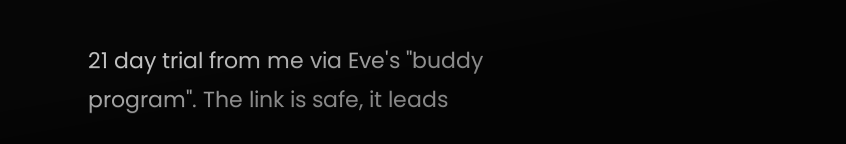21 day trial from me via Eve's "buddy program". The link is safe, it leads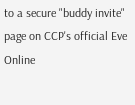to a secure "buddy invite" page on CCP's official Eve Online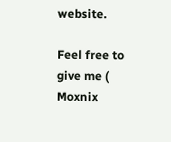website.

Feel free to give me ( Moxnix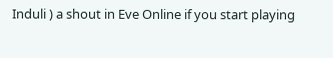Induli ) a shout in Eve Online if you start playing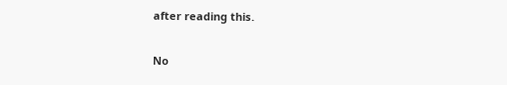after reading this.

No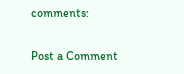comments:

Post a Comment